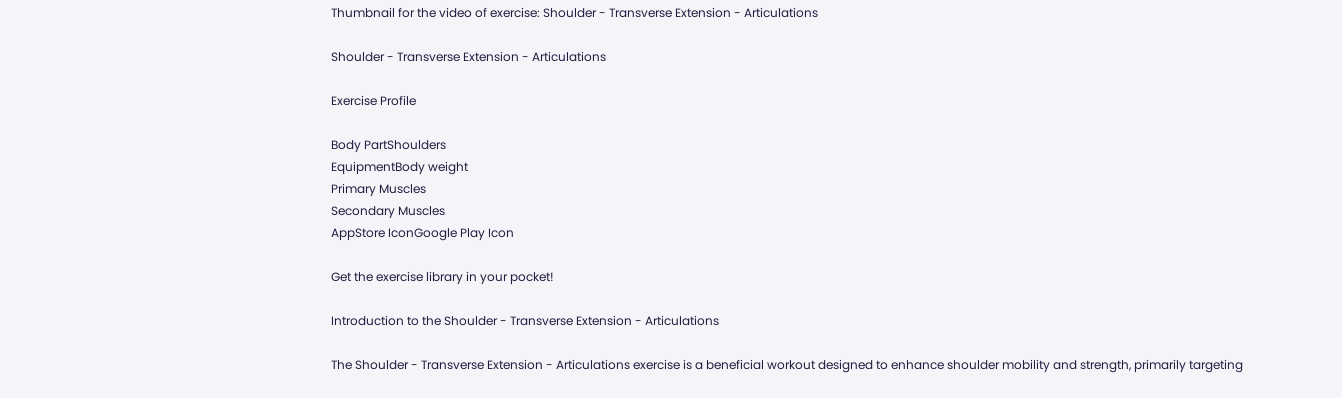Thumbnail for the video of exercise: Shoulder - Transverse Extension - Articulations

Shoulder - Transverse Extension - Articulations

Exercise Profile

Body PartShoulders
EquipmentBody weight
Primary Muscles
Secondary Muscles
AppStore IconGoogle Play Icon

Get the exercise library in your pocket!

Introduction to the Shoulder - Transverse Extension - Articulations

The Shoulder - Transverse Extension - Articulations exercise is a beneficial workout designed to enhance shoulder mobility and strength, primarily targeting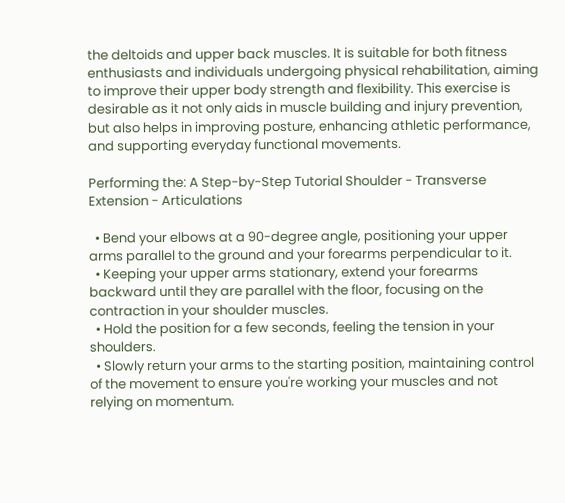the deltoids and upper back muscles. It is suitable for both fitness enthusiasts and individuals undergoing physical rehabilitation, aiming to improve their upper body strength and flexibility. This exercise is desirable as it not only aids in muscle building and injury prevention, but also helps in improving posture, enhancing athletic performance, and supporting everyday functional movements.

Performing the: A Step-by-Step Tutorial Shoulder - Transverse Extension - Articulations

  • Bend your elbows at a 90-degree angle, positioning your upper arms parallel to the ground and your forearms perpendicular to it.
  • Keeping your upper arms stationary, extend your forearms backward until they are parallel with the floor, focusing on the contraction in your shoulder muscles.
  • Hold the position for a few seconds, feeling the tension in your shoulders.
  • Slowly return your arms to the starting position, maintaining control of the movement to ensure you're working your muscles and not relying on momentum.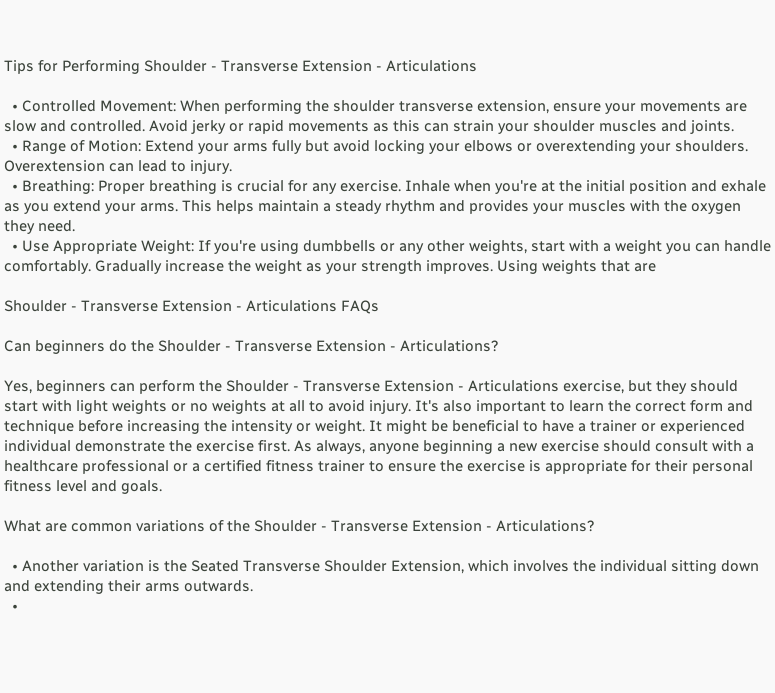Tips for Performing Shoulder - Transverse Extension - Articulations

  • Controlled Movement: When performing the shoulder transverse extension, ensure your movements are slow and controlled. Avoid jerky or rapid movements as this can strain your shoulder muscles and joints.
  • Range of Motion: Extend your arms fully but avoid locking your elbows or overextending your shoulders. Overextension can lead to injury.
  • Breathing: Proper breathing is crucial for any exercise. Inhale when you're at the initial position and exhale as you extend your arms. This helps maintain a steady rhythm and provides your muscles with the oxygen they need.
  • Use Appropriate Weight: If you're using dumbbells or any other weights, start with a weight you can handle comfortably. Gradually increase the weight as your strength improves. Using weights that are

Shoulder - Transverse Extension - Articulations FAQs

Can beginners do the Shoulder - Transverse Extension - Articulations?

Yes, beginners can perform the Shoulder - Transverse Extension - Articulations exercise, but they should start with light weights or no weights at all to avoid injury. It's also important to learn the correct form and technique before increasing the intensity or weight. It might be beneficial to have a trainer or experienced individual demonstrate the exercise first. As always, anyone beginning a new exercise should consult with a healthcare professional or a certified fitness trainer to ensure the exercise is appropriate for their personal fitness level and goals.

What are common variations of the Shoulder - Transverse Extension - Articulations?

  • Another variation is the Seated Transverse Shoulder Extension, which involves the individual sitting down and extending their arms outwards.
  •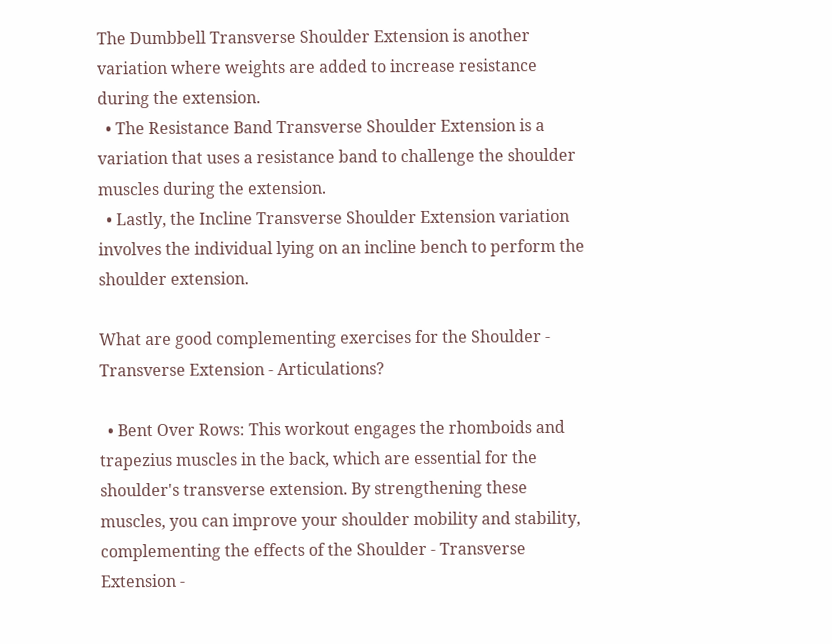The Dumbbell Transverse Shoulder Extension is another variation where weights are added to increase resistance during the extension.
  • The Resistance Band Transverse Shoulder Extension is a variation that uses a resistance band to challenge the shoulder muscles during the extension.
  • Lastly, the Incline Transverse Shoulder Extension variation involves the individual lying on an incline bench to perform the shoulder extension.

What are good complementing exercises for the Shoulder - Transverse Extension - Articulations?

  • Bent Over Rows: This workout engages the rhomboids and trapezius muscles in the back, which are essential for the shoulder's transverse extension. By strengthening these muscles, you can improve your shoulder mobility and stability, complementing the effects of the Shoulder - Transverse Extension -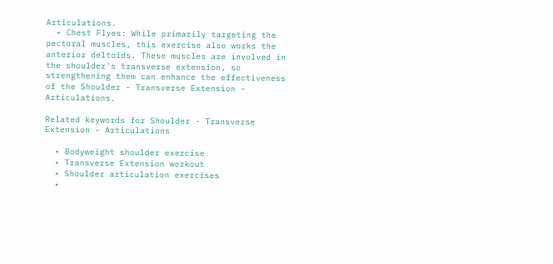Articulations.
  • Chest Flyes: While primarily targeting the pectoral muscles, this exercise also works the anterior deltoids. These muscles are involved in the shoulder's transverse extension, so strengthening them can enhance the effectiveness of the Shoulder - Transverse Extension - Articulations.

Related keywords for Shoulder - Transverse Extension - Articulations

  • Bodyweight shoulder exercise
  • Transverse Extension workout
  • Shoulder articulation exercises
  •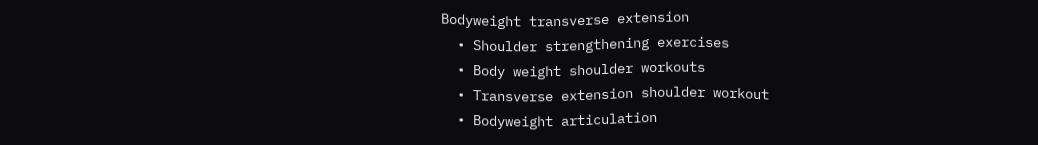Bodyweight transverse extension
  • Shoulder strengthening exercises
  • Body weight shoulder workouts
  • Transverse extension shoulder workout
  • Bodyweight articulation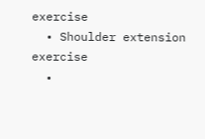exercise
  • Shoulder extension exercise
  •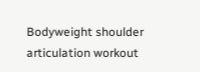Bodyweight shoulder articulation workout